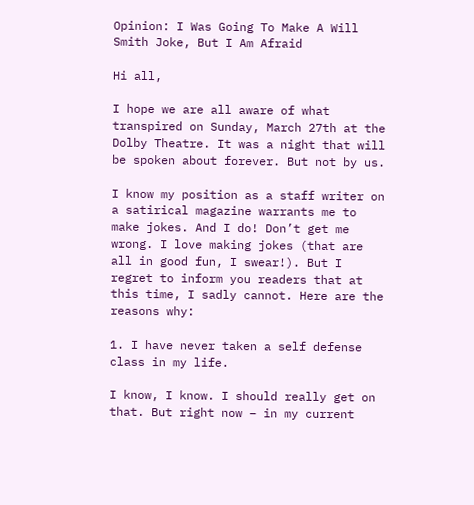Opinion: I Was Going To Make A Will Smith Joke, But I Am Afraid

Hi all,

I hope we are all aware of what transpired on Sunday, March 27th at the Dolby Theatre. It was a night that will be spoken about forever. But not by us.

I know my position as a staff writer on a satirical magazine warrants me to make jokes. And I do! Don’t get me wrong. I love making jokes (that are all in good fun, I swear!). But I regret to inform you readers that at this time, I sadly cannot. Here are the reasons why:

1. I have never taken a self defense class in my life.

I know, I know. I should really get on that. But right now – in my current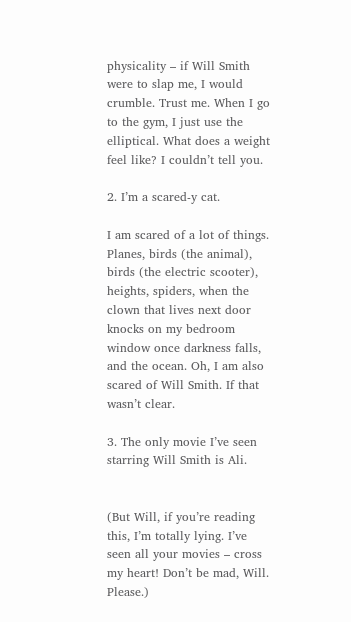physicality – if Will Smith were to slap me, I would crumble. Trust me. When I go to the gym, I just use the elliptical. What does a weight feel like? I couldn’t tell you.

2. I’m a scared-y cat.

I am scared of a lot of things. Planes, birds (the animal), birds (the electric scooter), heights, spiders, when the clown that lives next door knocks on my bedroom window once darkness falls, and the ocean. Oh, I am also scared of Will Smith. If that wasn’t clear.

3. The only movie I’ve seen starring Will Smith is Ali.


(But Will, if you’re reading this, I’m totally lying. I’ve seen all your movies – cross my heart! Don’t be mad, Will. Please.)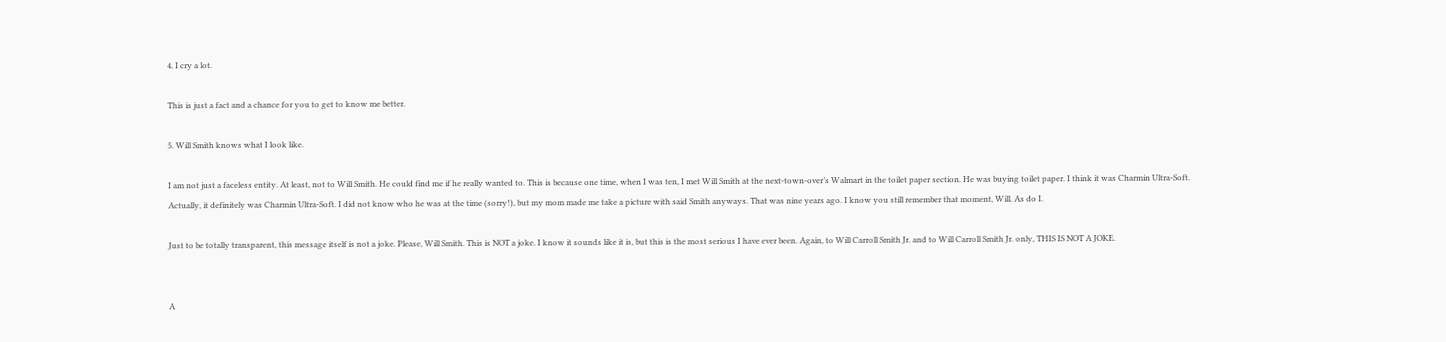4. I cry a lot.

This is just a fact and a chance for you to get to know me better.

5. Will Smith knows what I look like.

I am not just a faceless entity. At least, not to Will Smith. He could find me if he really wanted to. This is because one time, when I was ten, I met Will Smith at the next-town-over’s Walmart in the toilet paper section. He was buying toilet paper. I think it was Charmin Ultra-Soft. Actually, it definitely was Charmin Ultra-Soft. I did not know who he was at the time (sorry!), but my mom made me take a picture with said Smith anyways. That was nine years ago. I know you still remember that moment, Will. As do I.

Just to be totally transparent, this message itself is not a joke. Please, Will Smith. This is NOT a joke. I know it sounds like it is, but this is the most serious I have ever been. Again, to Will Carroll Smith Jr. and to Will Carroll Smith Jr. only, THIS IS NOT A JOKE.


A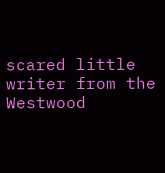scared little writer from the Westwood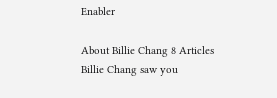Enabler

About Billie Chang 8 Articles
Billie Chang saw you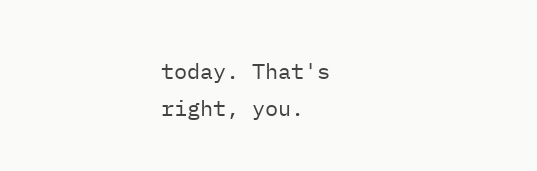today. That's right, you.